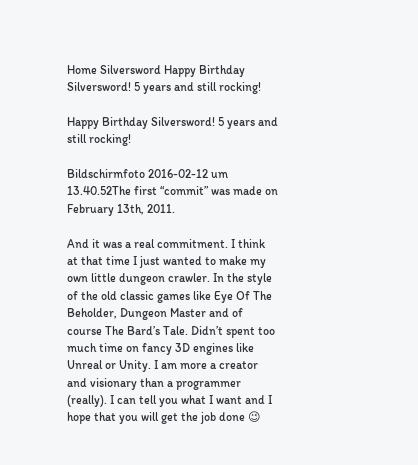Home Silversword Happy Birthday Silversword! 5 years and still rocking!

Happy Birthday Silversword! 5 years and still rocking!

Bildschirmfoto 2016-02-12 um 13.40.52The first “commit” was made on February 13th, 2011.

And it was a real commitment. I think at that time I just wanted to make my own little dungeon crawler. In the style of the old classic games like Eye Of The Beholder, Dungeon Master and of course The Bard’s Tale. Didn’t spent too much time on fancy 3D engines like Unreal or Unity. I am more a creator and visionary than a programmer (really). I can tell you what I want and I hope that you will get the job done 😉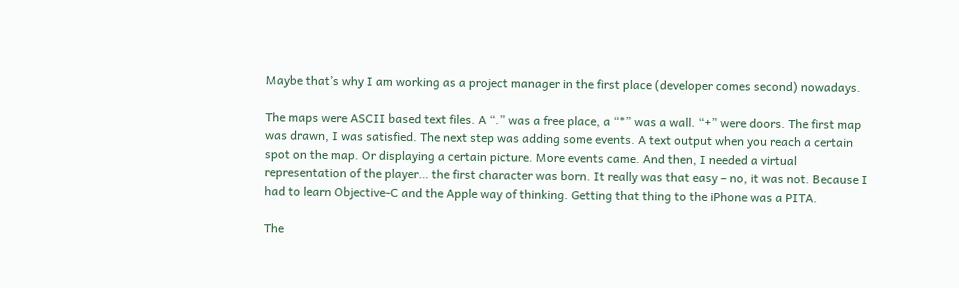Maybe that’s why I am working as a project manager in the first place (developer comes second) nowadays.

The maps were ASCII based text files. A “.” was a free place, a “*” was a wall. “+” were doors. The first map was drawn, I was satisfied. The next step was adding some events. A text output when you reach a certain spot on the map. Or displaying a certain picture. More events came. And then, I needed a virtual representation of the player… the first character was born. It really was that easy – no, it was not. Because I had to learn Objective-C and the Apple way of thinking. Getting that thing to the iPhone was a PITA.

The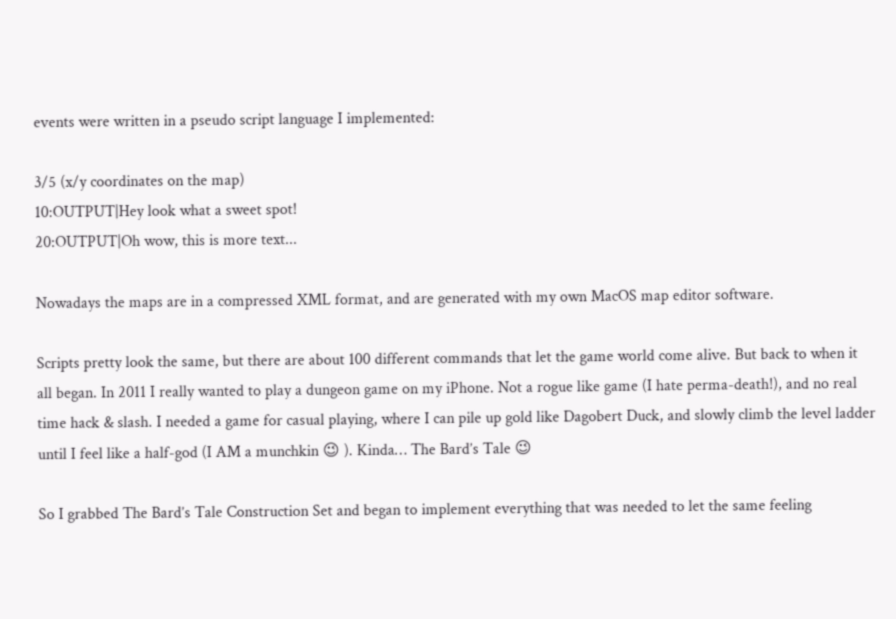events were written in a pseudo script language I implemented:

3/5 (x/y coordinates on the map)
10:OUTPUT|Hey look what a sweet spot!
20:OUTPUT|Oh wow, this is more text...

Nowadays the maps are in a compressed XML format, and are generated with my own MacOS map editor software.

Scripts pretty look the same, but there are about 100 different commands that let the game world come alive. But back to when it all began. In 2011 I really wanted to play a dungeon game on my iPhone. Not a rogue like game (I hate perma-death!), and no real time hack & slash. I needed a game for casual playing, where I can pile up gold like Dagobert Duck, and slowly climb the level ladder until I feel like a half-god (I AM a munchkin 😉 ). Kinda… The Bard’s Tale 😉

So I grabbed The Bard’s Tale Construction Set and began to implement everything that was needed to let the same feeling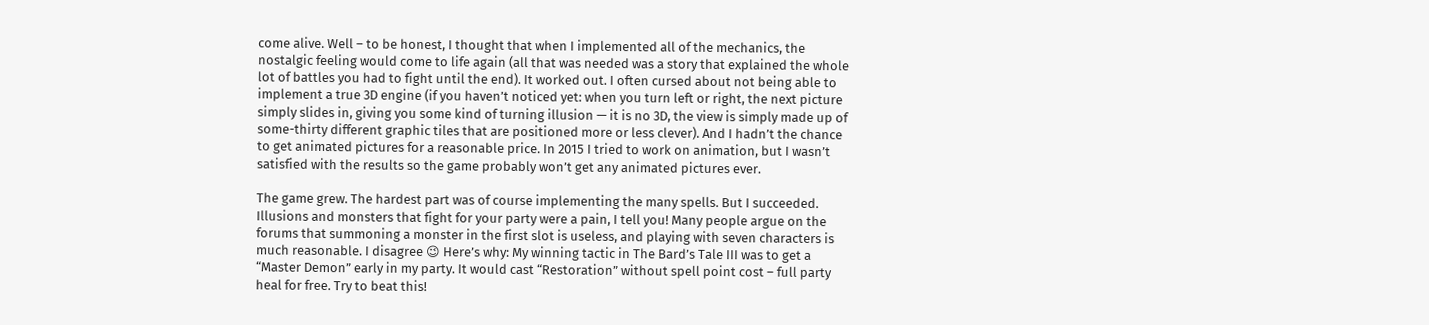come alive. Well – to be honest, I thought that when I implemented all of the mechanics, the nostalgic feeling would come to life again (all that was needed was a story that explained the whole lot of battles you had to fight until the end). It worked out. I often cursed about not being able to implement a true 3D engine (if you haven’t noticed yet: when you turn left or right, the next picture simply slides in, giving you some kind of turning illusion — it is no 3D, the view is simply made up of some-thirty different graphic tiles that are positioned more or less clever). And I hadn’t the chance to get animated pictures for a reasonable price. In 2015 I tried to work on animation, but I wasn’t satisfied with the results so the game probably won’t get any animated pictures ever.

The game grew. The hardest part was of course implementing the many spells. But I succeeded. Illusions and monsters that fight for your party were a pain, I tell you! Many people argue on the forums that summoning a monster in the first slot is useless, and playing with seven characters is much reasonable. I disagree 😉 Here’s why: My winning tactic in The Bard’s Tale III was to get a “Master Demon” early in my party. It would cast “Restoration” without spell point cost – full party heal for free. Try to beat this!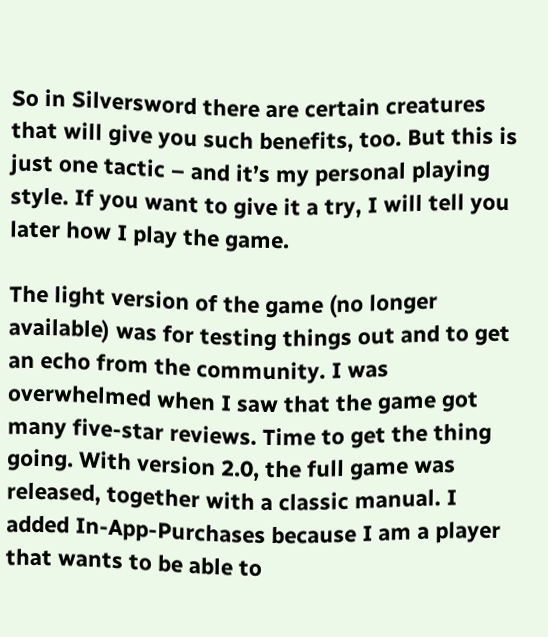So in Silversword there are certain creatures that will give you such benefits, too. But this is just one tactic – and it’s my personal playing style. If you want to give it a try, I will tell you later how I play the game.

The light version of the game (no longer available) was for testing things out and to get an echo from the community. I was overwhelmed when I saw that the game got many five-star reviews. Time to get the thing going. With version 2.0, the full game was released, together with a classic manual. I added In-App-Purchases because I am a player that wants to be able to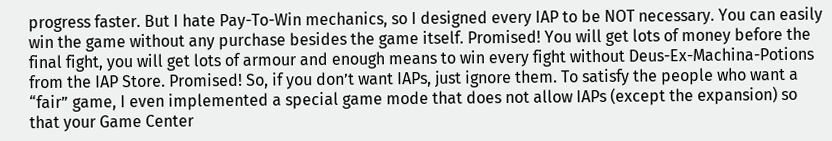progress faster. But I hate Pay-To-Win mechanics, so I designed every IAP to be NOT necessary. You can easily win the game without any purchase besides the game itself. Promised! You will get lots of money before the final fight, you will get lots of armour and enough means to win every fight without Deus-Ex-Machina-Potions from the IAP Store. Promised! So, if you don’t want IAPs, just ignore them. To satisfy the people who want a “fair” game, I even implemented a special game mode that does not allow IAPs (except the expansion) so that your Game Center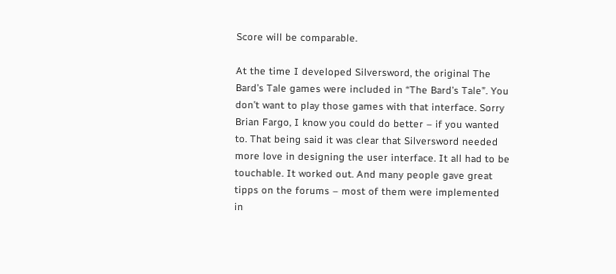Score will be comparable.

At the time I developed Silversword, the original The Bard’s Tale games were included in “The Bard’s Tale”. You don’t want to play those games with that interface. Sorry Brian Fargo, I know you could do better – if you wanted to. That being said it was clear that Silversword needed more love in designing the user interface. It all had to be touchable. It worked out. And many people gave great tipps on the forums – most of them were implemented in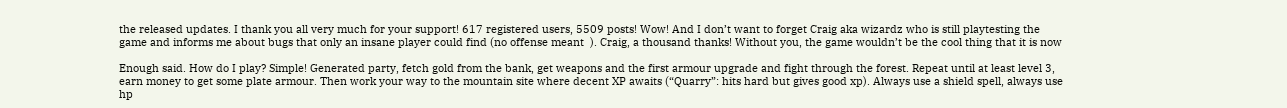the released updates. I thank you all very much for your support! 617 registered users, 5509 posts! Wow! And I don’t want to forget Craig aka wizardz who is still playtesting the game and informs me about bugs that only an insane player could find (no offense meant  ). Craig, a thousand thanks! Without you, the game wouldn’t be the cool thing that it is now

Enough said. How do I play? Simple! Generated party, fetch gold from the bank, get weapons and the first armour upgrade and fight through the forest. Repeat until at least level 3, earn money to get some plate armour. Then work your way to the mountain site where decent XP awaits (“Quarry”: hits hard but gives good xp). Always use a shield spell, always use hp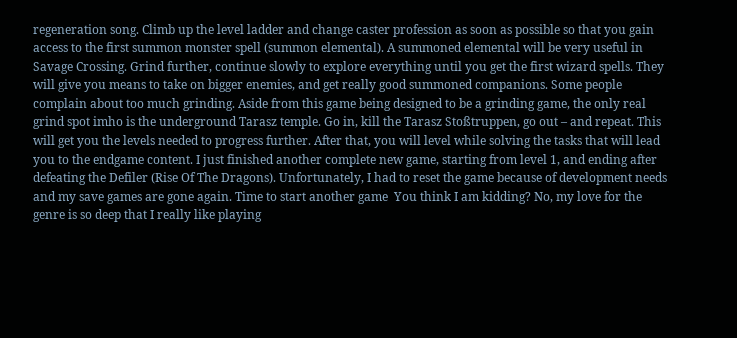regeneration song. Climb up the level ladder and change caster profession as soon as possible so that you gain access to the first summon monster spell (summon elemental). A summoned elemental will be very useful in Savage Crossing. Grind further, continue slowly to explore everything until you get the first wizard spells. They will give you means to take on bigger enemies, and get really good summoned companions. Some people complain about too much grinding. Aside from this game being designed to be a grinding game, the only real grind spot imho is the underground Tarasz temple. Go in, kill the Tarasz Stoßtruppen, go out – and repeat. This will get you the levels needed to progress further. After that, you will level while solving the tasks that will lead you to the endgame content. I just finished another complete new game, starting from level 1, and ending after defeating the Defiler (Rise Of The Dragons). Unfortunately, I had to reset the game because of development needs and my save games are gone again. Time to start another game  You think I am kidding? No, my love for the genre is so deep that I really like playing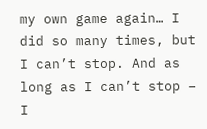my own game again… I did so many times, but I can’t stop. And as long as I can’t stop – I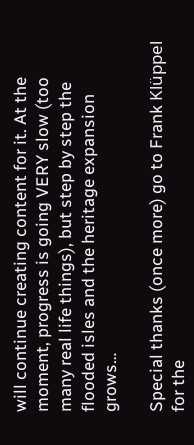will continue creating content for it. At the moment, progress is going VERY slow (too many real life things), but step by step the flooded isles and the heritage expansion grows…

Special thanks (once more) go to Frank Klüppel for the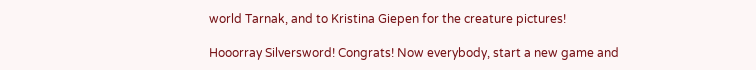world Tarnak, and to Kristina Giepen for the creature pictures!

Hooorray Silversword! Congrats! Now everybody, start a new game and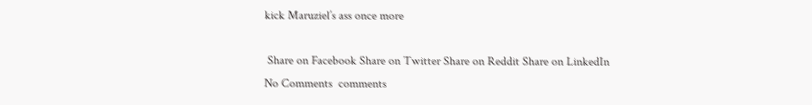kick Maruziel’s ass once more

 Share on Facebook Share on Twitter Share on Reddit Share on LinkedIn
No Comments  comments